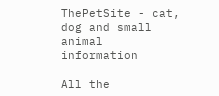ThePetSite - cat, dog and small animal information

All the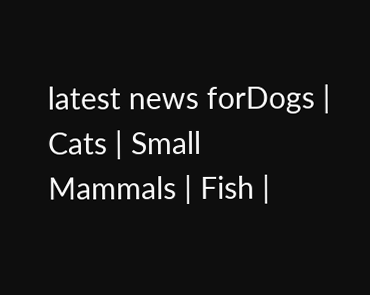latest news forDogs | Cats | Small Mammals | Fish |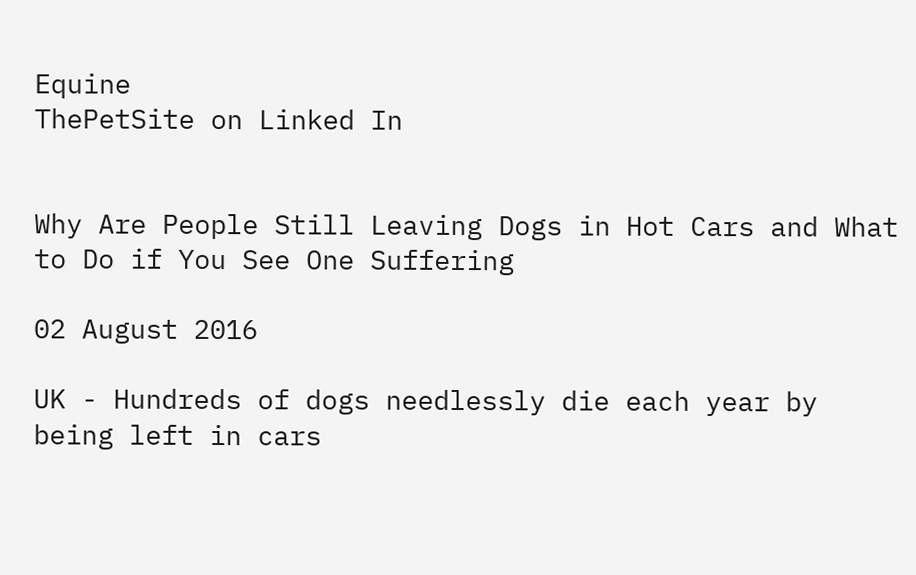Equine
ThePetSite on Linked In


Why Are People Still Leaving Dogs in Hot Cars and What to Do if You See One Suffering

02 August 2016

UK - Hundreds of dogs needlessly die each year by being left in cars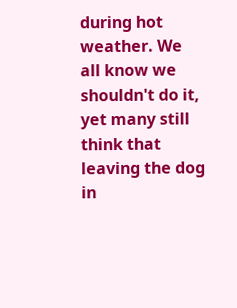during hot weather. We all know we shouldn't do it, yet many still think that leaving the dog in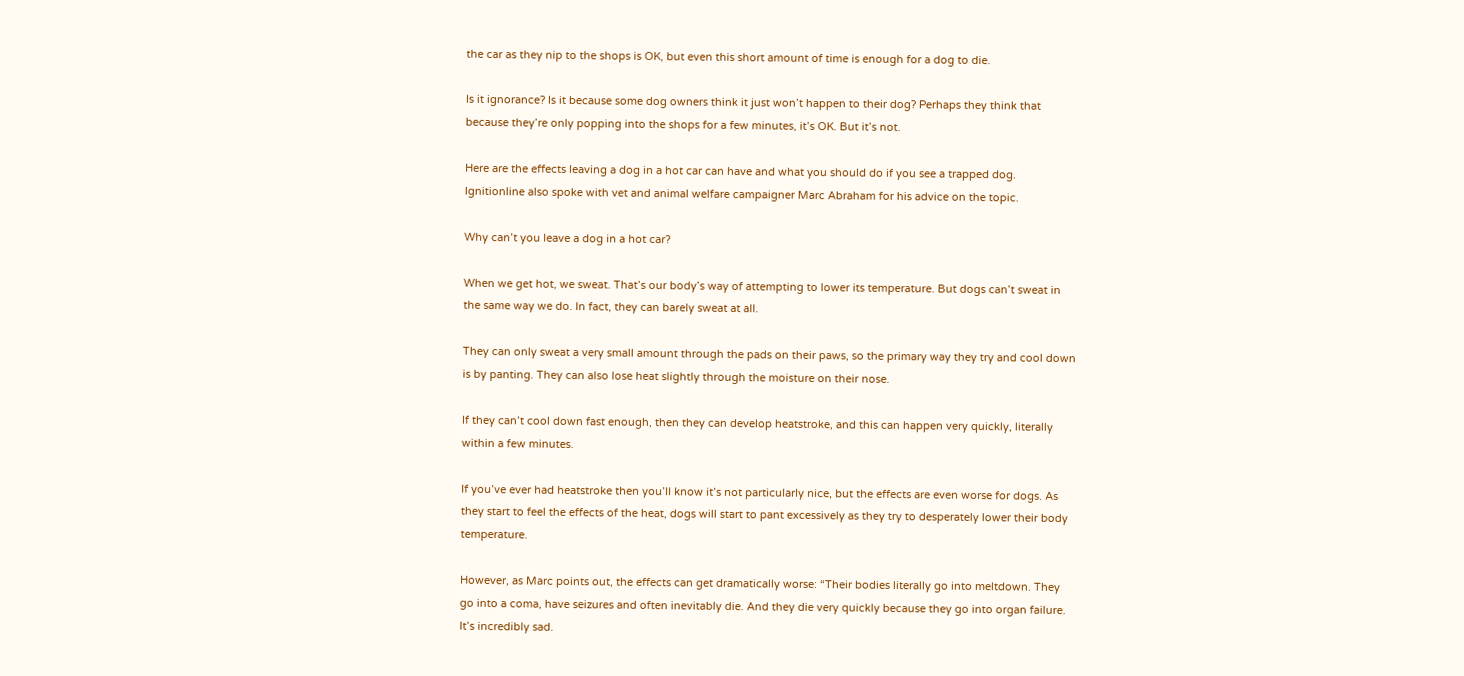the car as they nip to the shops is OK, but even this short amount of time is enough for a dog to die.

Is it ignorance? Is it because some dog owners think it just won’t happen to their dog? Perhaps they think that because they’re only popping into the shops for a few minutes, it’s OK. But it’s not.

Here are the effects leaving a dog in a hot car can have and what you should do if you see a trapped dog. Ignitionline also spoke with vet and animal welfare campaigner Marc Abraham for his advice on the topic.

Why can’t you leave a dog in a hot car?

When we get hot, we sweat. That’s our body’s way of attempting to lower its temperature. But dogs can’t sweat in the same way we do. In fact, they can barely sweat at all.

They can only sweat a very small amount through the pads on their paws, so the primary way they try and cool down is by panting. They can also lose heat slightly through the moisture on their nose.

If they can’t cool down fast enough, then they can develop heatstroke, and this can happen very quickly, literally within a few minutes.

If you’ve ever had heatstroke then you’ll know it’s not particularly nice, but the effects are even worse for dogs. As they start to feel the effects of the heat, dogs will start to pant excessively as they try to desperately lower their body temperature.

However, as Marc points out, the effects can get dramatically worse: “Their bodies literally go into meltdown. They go into a coma, have seizures and often inevitably die. And they die very quickly because they go into organ failure. It’s incredibly sad.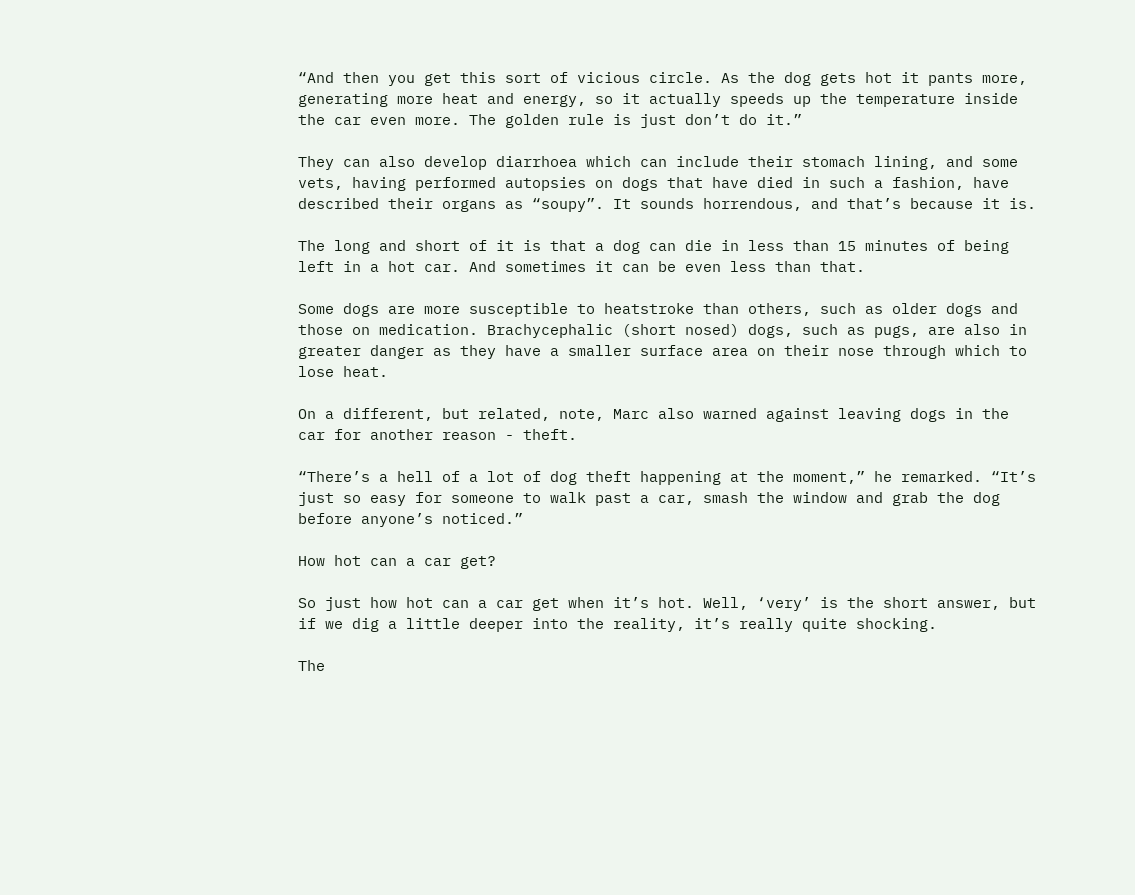“And then you get this sort of vicious circle. As the dog gets hot it pants more, generating more heat and energy, so it actually speeds up the temperature inside the car even more. The golden rule is just don’t do it.”

They can also develop diarrhoea which can include their stomach lining, and some vets, having performed autopsies on dogs that have died in such a fashion, have described their organs as “soupy”. It sounds horrendous, and that’s because it is.

The long and short of it is that a dog can die in less than 15 minutes of being left in a hot car. And sometimes it can be even less than that.

Some dogs are more susceptible to heatstroke than others, such as older dogs and those on medication. Brachycephalic (short nosed) dogs, such as pugs, are also in greater danger as they have a smaller surface area on their nose through which to lose heat.

On a different, but related, note, Marc also warned against leaving dogs in the car for another reason - theft.

“There’s a hell of a lot of dog theft happening at the moment,” he remarked. “It’s just so easy for someone to walk past a car, smash the window and grab the dog before anyone’s noticed.”

How hot can a car get?

So just how hot can a car get when it’s hot. Well, ‘very’ is the short answer, but if we dig a little deeper into the reality, it’s really quite shocking.

The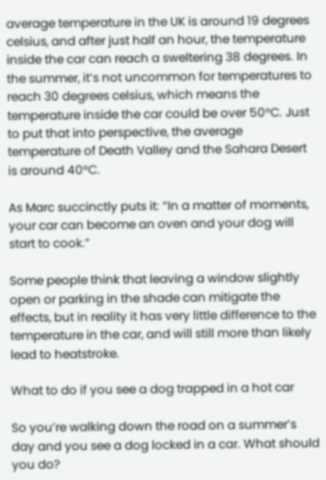average temperature in the UK is around 19 degrees celsius, and after just half an hour, the temperature inside the car can reach a sweltering 38 degrees. In the summer, it’s not uncommon for temperatures to reach 30 degrees celsius, which means the temperature inside the car could be over 50°C. Just to put that into perspective, the average temperature of Death Valley and the Sahara Desert is around 40°C.

As Marc succinctly puts it: “In a matter of moments, your car can become an oven and your dog will start to cook.”

Some people think that leaving a window slightly open or parking in the shade can mitigate the effects, but in reality it has very little difference to the temperature in the car, and will still more than likely lead to heatstroke.

What to do if you see a dog trapped in a hot car

So you’re walking down the road on a summer’s day and you see a dog locked in a car. What should you do?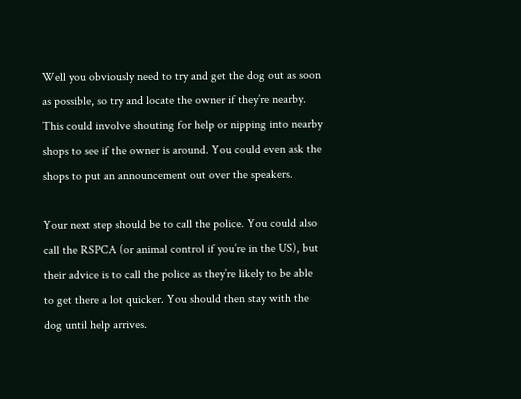Well you obviously need to try and get the dog out as soon as possible, so try and locate the owner if they’re nearby. This could involve shouting for help or nipping into nearby shops to see if the owner is around. You could even ask the shops to put an announcement out over the speakers.

Your next step should be to call the police. You could also call the RSPCA (or animal control if you’re in the US), but their advice is to call the police as they’re likely to be able to get there a lot quicker. You should then stay with the dog until help arrives.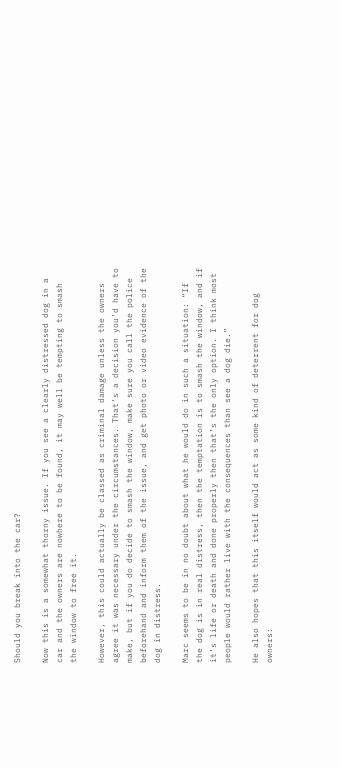Should you break into the car?

Now this is a somewhat thorny issue. If you see a clearly distressed dog in a car and the owners are nowhere to be found, it may well be tempting to smash the window to free it.

However, this could actually be classed as criminal damage unless the owners agree it was necessary under the circumstances. That’s a decision you’d have to make, but if you do decide to smash the window, make sure you call the police beforehand and inform them of the issue, and get photo or video evidence of the dog in distress.

Marc seems to be in no doubt about what he would do in such a situation: “If the dog is in real distress, then the temptation is to smash the window, and if it’s life or death and done properly then that’s the only option. I think most people would rather live with the consequences than see a dog die.”

He also hopes that this itself would act as some kind of deterrent for dog owners: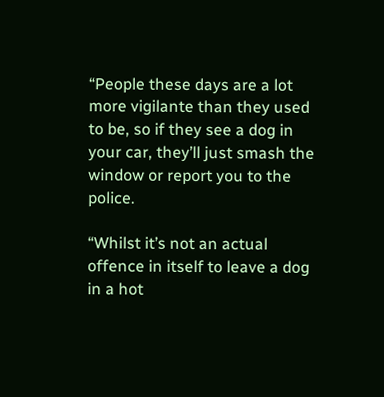“People these days are a lot more vigilante than they used to be, so if they see a dog in your car, they’ll just smash the window or report you to the police.

“Whilst it’s not an actual offence in itself to leave a dog in a hot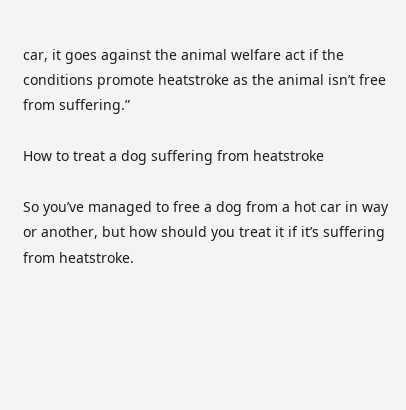car, it goes against the animal welfare act if the conditions promote heatstroke as the animal isn’t free from suffering.”

How to treat a dog suffering from heatstroke

So you’ve managed to free a dog from a hot car in way or another, but how should you treat it if it’s suffering from heatstroke.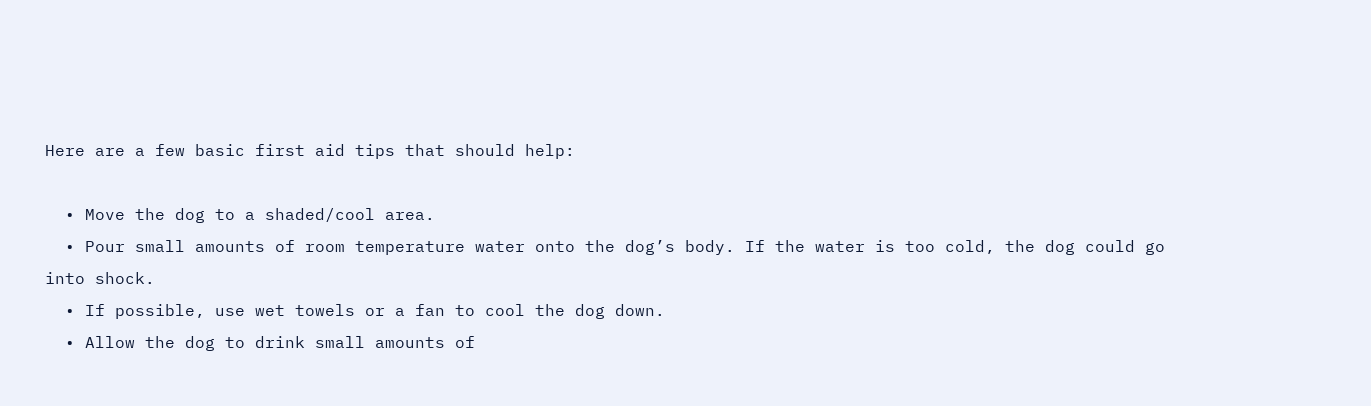Here are a few basic first aid tips that should help:

  • Move the dog to a shaded/cool area.
  • Pour small amounts of room temperature water onto the dog’s body. If the water is too cold, the dog could go into shock.
  • If possible, use wet towels or a fan to cool the dog down.
  • Allow the dog to drink small amounts of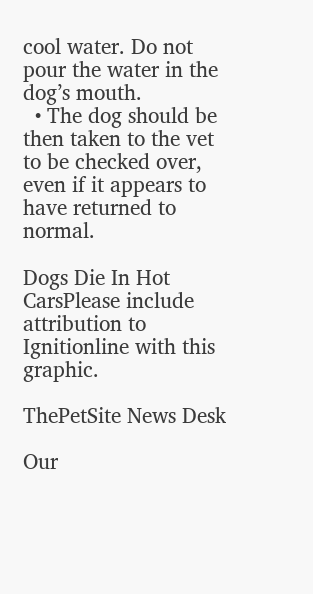cool water. Do not pour the water in the dog’s mouth.
  • The dog should be then taken to the vet to be checked over, even if it appears to have returned to normal.

Dogs Die In Hot CarsPlease include attribution to Ignitionline with this graphic.

ThePetSite News Desk

Our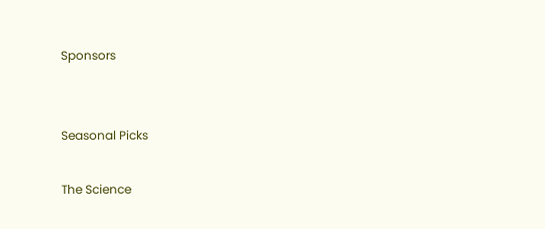Sponsors


Seasonal Picks

The Science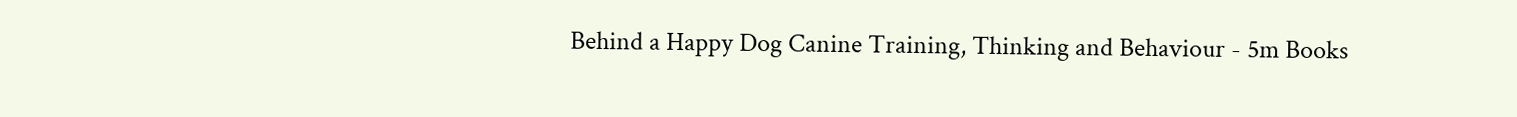Behind a Happy Dog Canine Training, Thinking and Behaviour - 5m Books